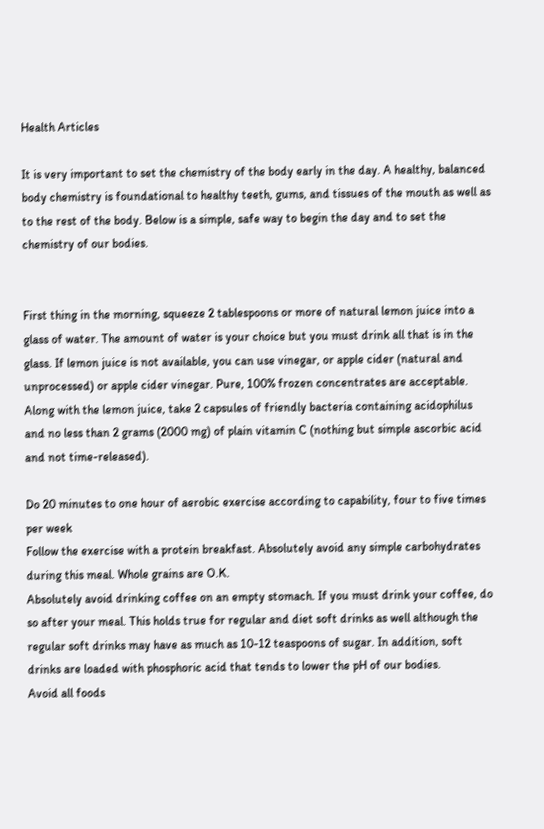Health Articles

It is very important to set the chemistry of the body early in the day. A healthy, balanced body chemistry is foundational to healthy teeth, gums, and tissues of the mouth as well as to the rest of the body. Below is a simple, safe way to begin the day and to set the chemistry of our bodies.


First thing in the morning, squeeze 2 tablespoons or more of natural lemon juice into a glass of water. The amount of water is your choice but you must drink all that is in the glass. If lemon juice is not available, you can use vinegar, or apple cider (natural and unprocessed) or apple cider vinegar. Pure, 100% frozen concentrates are acceptable.
Along with the lemon juice, take 2 capsules of friendly bacteria containing acidophilus and no less than 2 grams (2000 mg) of plain vitamin C (nothing but simple ascorbic acid and not time-released).

Do 20 minutes to one hour of aerobic exercise according to capability, four to five times per week
Follow the exercise with a protein breakfast. Absolutely avoid any simple carbohydrates during this meal. Whole grains are O.K.
Absolutely avoid drinking coffee on an empty stomach. If you must drink your coffee, do so after your meal. This holds true for regular and diet soft drinks as well although the regular soft drinks may have as much as 10-12 teaspoons of sugar. In addition, soft drinks are loaded with phosphoric acid that tends to lower the pH of our bodies.
Avoid all foods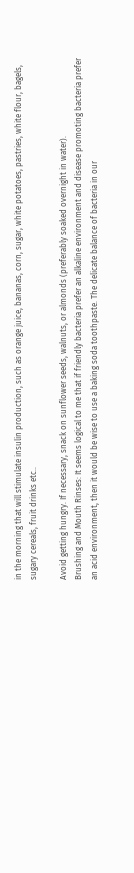in the morning that will stimulate insulin production, such as orange juice, bananas, corn, sugar, white potatoes, pastries, white flour, bagels, sugary cereals, fruit drinks etc..

Avoid getting hungry. If necessary, snack on sunflower seeds, walnuts, or almonds (preferably soaked overnight in water).
Brushing and Mouth Rinses: It seems logical to me that if friendly bacteria prefer an alkaline environment and disease promoting bacteria prefer an acid environment, then it would be wise to use a baking soda toothpaste. The delicate balance of bacteria in our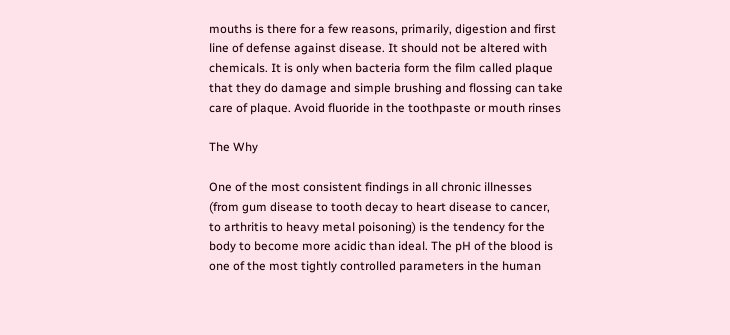mouths is there for a few reasons, primarily, digestion and first line of defense against disease. It should not be altered with chemicals. It is only when bacteria form the film called plaque that they do damage and simple brushing and flossing can take care of plaque. Avoid fluoride in the toothpaste or mouth rinses

The Why

One of the most consistent findings in all chronic illnesses (from gum disease to tooth decay to heart disease to cancer, to arthritis to heavy metal poisoning) is the tendency for the body to become more acidic than ideal. The pH of the blood is one of the most tightly controlled parameters in the human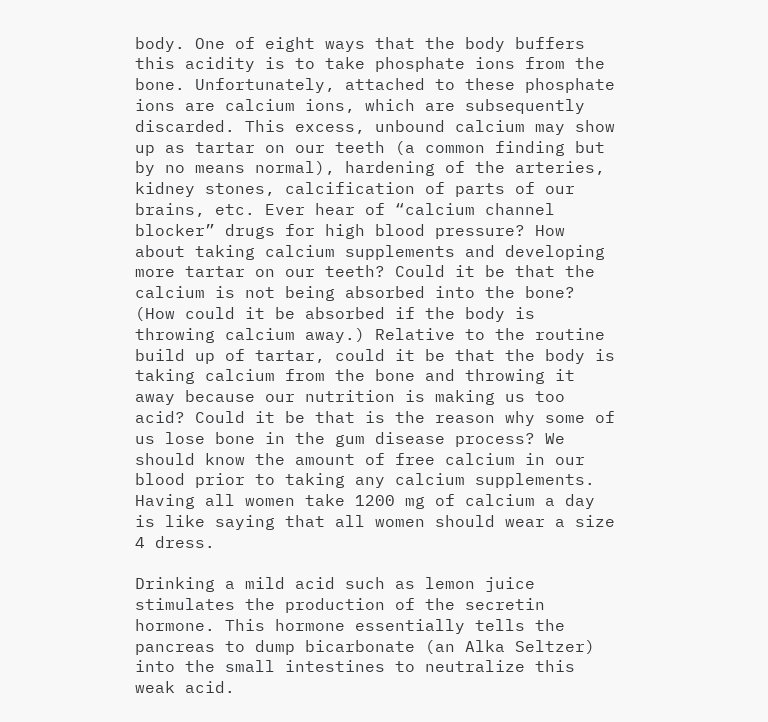body. One of eight ways that the body buffers this acidity is to take phosphate ions from the bone. Unfortunately, attached to these phosphate ions are calcium ions, which are subsequently discarded. This excess, unbound calcium may show up as tartar on our teeth (a common finding but by no means normal), hardening of the arteries, kidney stones, calcification of parts of our brains, etc. Ever hear of “calcium channel blocker” drugs for high blood pressure? How about taking calcium supplements and developing more tartar on our teeth? Could it be that the calcium is not being absorbed into the bone? (How could it be absorbed if the body is throwing calcium away.) Relative to the routine build up of tartar, could it be that the body is taking calcium from the bone and throwing it away because our nutrition is making us too acid? Could it be that is the reason why some of us lose bone in the gum disease process? We should know the amount of free calcium in our blood prior to taking any calcium supplements. Having all women take 1200 mg of calcium a day is like saying that all women should wear a size 4 dress.

Drinking a mild acid such as lemon juice stimulates the production of the secretin hormone. This hormone essentially tells the pancreas to dump bicarbonate (an Alka Seltzer) into the small intestines to neutralize this weak acid.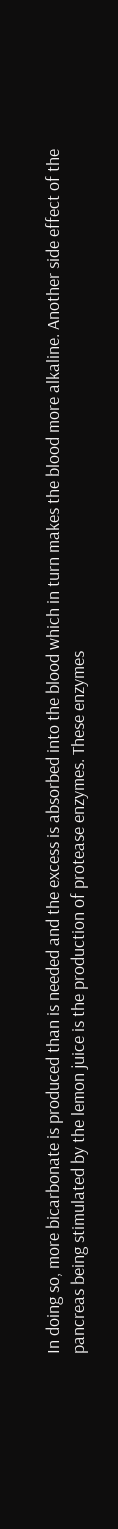In doing so, more bicarbonate is produced than is needed and the excess is absorbed into the blood which in turn makes the blood more alkaline. Another side effect of the pancreas being stimulated by the lemon juice is the production of protease enzymes. These enzymes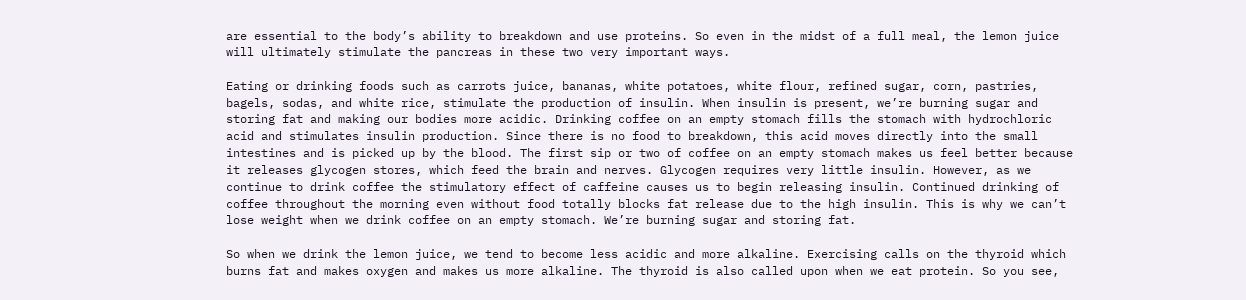are essential to the body’s ability to breakdown and use proteins. So even in the midst of a full meal, the lemon juice will ultimately stimulate the pancreas in these two very important ways.

Eating or drinking foods such as carrots juice, bananas, white potatoes, white flour, refined sugar, corn, pastries, bagels, sodas, and white rice, stimulate the production of insulin. When insulin is present, we’re burning sugar and storing fat and making our bodies more acidic. Drinking coffee on an empty stomach fills the stomach with hydrochloric acid and stimulates insulin production. Since there is no food to breakdown, this acid moves directly into the small intestines and is picked up by the blood. The first sip or two of coffee on an empty stomach makes us feel better because it releases glycogen stores, which feed the brain and nerves. Glycogen requires very little insulin. However, as we continue to drink coffee the stimulatory effect of caffeine causes us to begin releasing insulin. Continued drinking of coffee throughout the morning even without food totally blocks fat release due to the high insulin. This is why we can’t lose weight when we drink coffee on an empty stomach. We’re burning sugar and storing fat.

So when we drink the lemon juice, we tend to become less acidic and more alkaline. Exercising calls on the thyroid which burns fat and makes oxygen and makes us more alkaline. The thyroid is also called upon when we eat protein. So you see,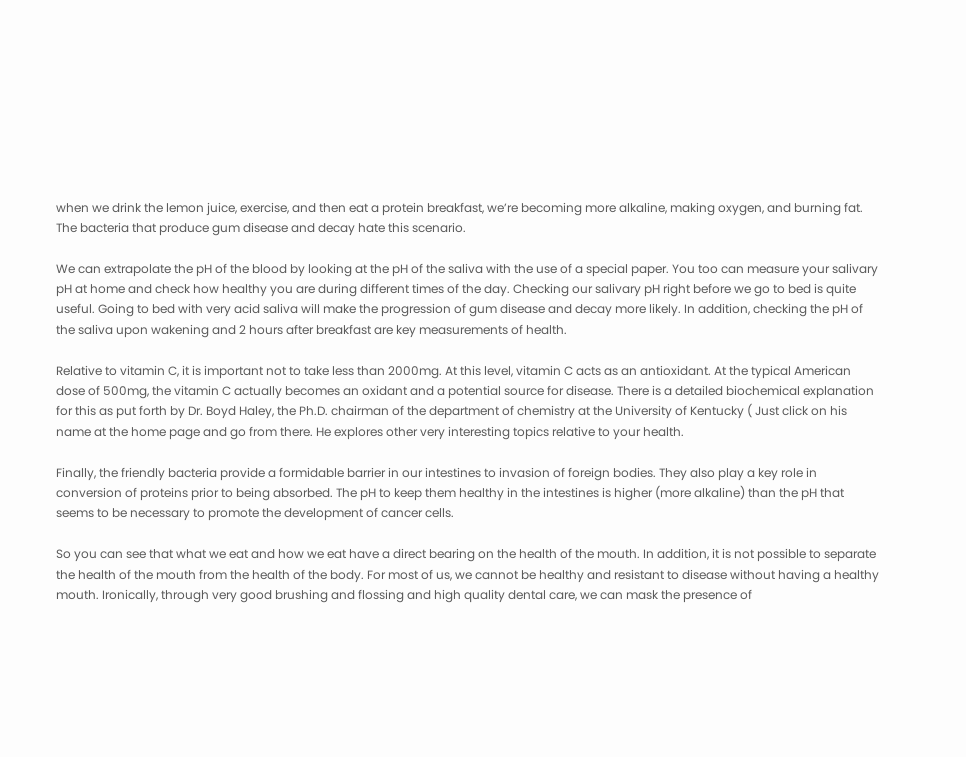when we drink the lemon juice, exercise, and then eat a protein breakfast, we’re becoming more alkaline, making oxygen, and burning fat. The bacteria that produce gum disease and decay hate this scenario.

We can extrapolate the pH of the blood by looking at the pH of the saliva with the use of a special paper. You too can measure your salivary pH at home and check how healthy you are during different times of the day. Checking our salivary pH right before we go to bed is quite useful. Going to bed with very acid saliva will make the progression of gum disease and decay more likely. In addition, checking the pH of the saliva upon wakening and 2 hours after breakfast are key measurements of health.

Relative to vitamin C, it is important not to take less than 2000mg. At this level, vitamin C acts as an antioxidant. At the typical American dose of 500mg, the vitamin C actually becomes an oxidant and a potential source for disease. There is a detailed biochemical explanation for this as put forth by Dr. Boyd Haley, the Ph.D. chairman of the department of chemistry at the University of Kentucky ( Just click on his name at the home page and go from there. He explores other very interesting topics relative to your health.

Finally, the friendly bacteria provide a formidable barrier in our intestines to invasion of foreign bodies. They also play a key role in conversion of proteins prior to being absorbed. The pH to keep them healthy in the intestines is higher (more alkaline) than the pH that seems to be necessary to promote the development of cancer cells.

So you can see that what we eat and how we eat have a direct bearing on the health of the mouth. In addition, it is not possible to separate the health of the mouth from the health of the body. For most of us, we cannot be healthy and resistant to disease without having a healthy mouth. Ironically, through very good brushing and flossing and high quality dental care, we can mask the presence of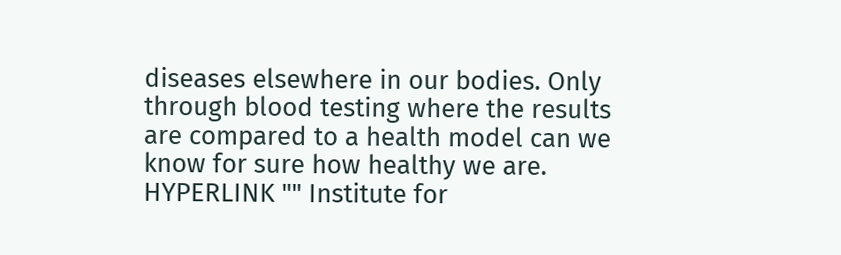diseases elsewhere in our bodies. Only through blood testing where the results are compared to a health model can we know for sure how healthy we are.
HYPERLINK "" Institute for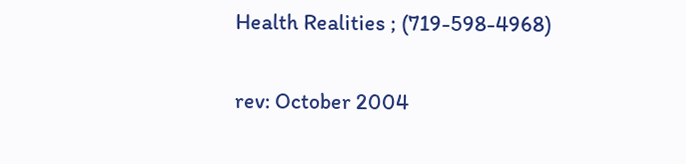Health Realities ; (719-598-4968)

rev: October 2004